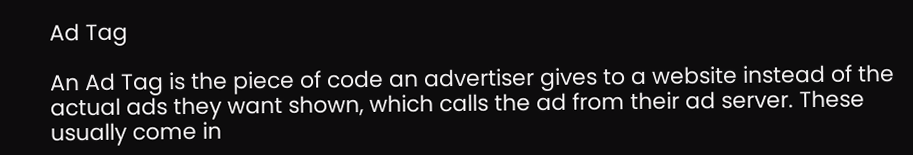Ad Tag

An Ad Tag is the piece of code an advertiser gives to a website instead of the actual ads they want shown, which calls the ad from their ad server. These usually come in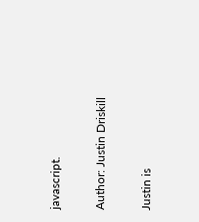javascript.

Author: Justin Driskill

Justin is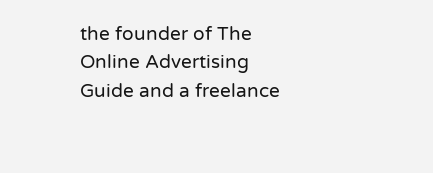the founder of The Online Advertising Guide and a freelance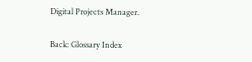Digital Projects Manager.

Back: Glossary Index